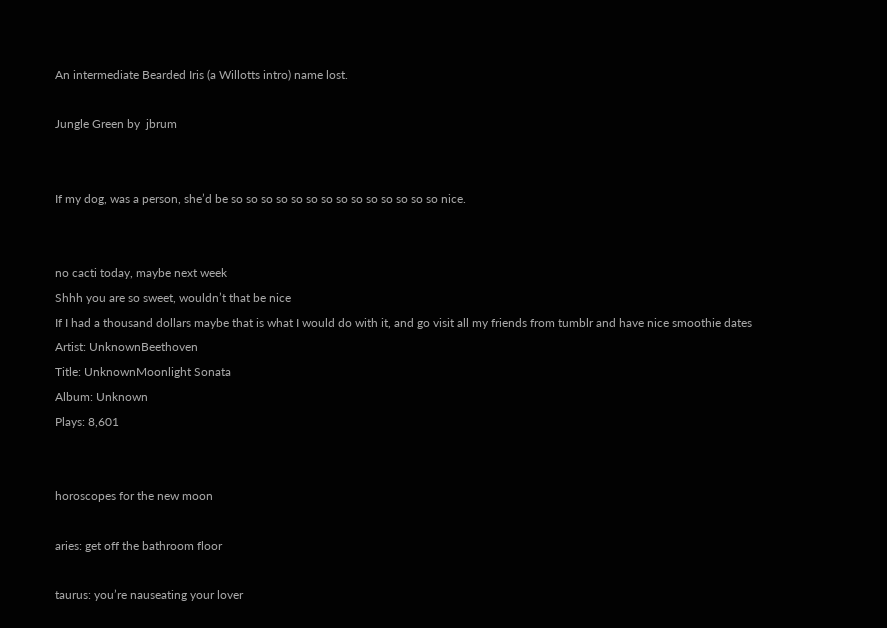An intermediate Bearded Iris (a Willotts intro) name lost.

Jungle Green by  jbrum


If my dog, was a person, she’d be so so so so so so so so so so so so so so nice.


no cacti today, maybe next week
Shhh you are so sweet, wouldn’t that be nice
If I had a thousand dollars maybe that is what I would do with it, and go visit all my friends from tumblr and have nice smoothie dates
Artist: UnknownBeethoven
Title: UnknownMoonlight Sonata
Album: Unknown
Plays: 8,601


horoscopes for the new moon

aries: get off the bathroom floor

taurus: you’re nauseating your lover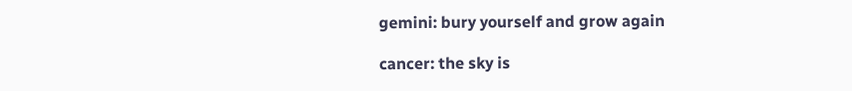gemini: bury yourself and grow again

cancer: the sky is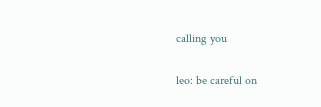calling you

leo: be careful on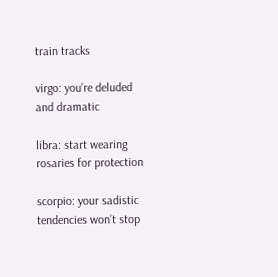train tracks

virgo: you’re deluded and dramatic

libra: start wearing rosaries for protection

scorpio: your sadistic tendencies won’t stop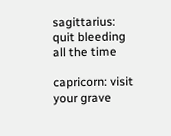sagittarius: quit bleeding all the time

capricorn: visit your grave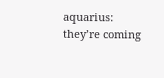aquarius: they’re coming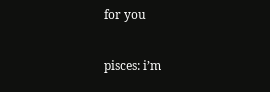for you

pisces: i’m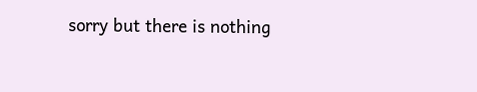sorry but there is nothing